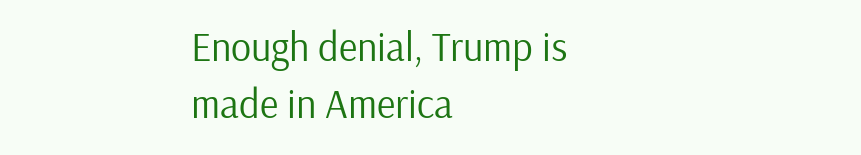Enough denial, Trump is made in America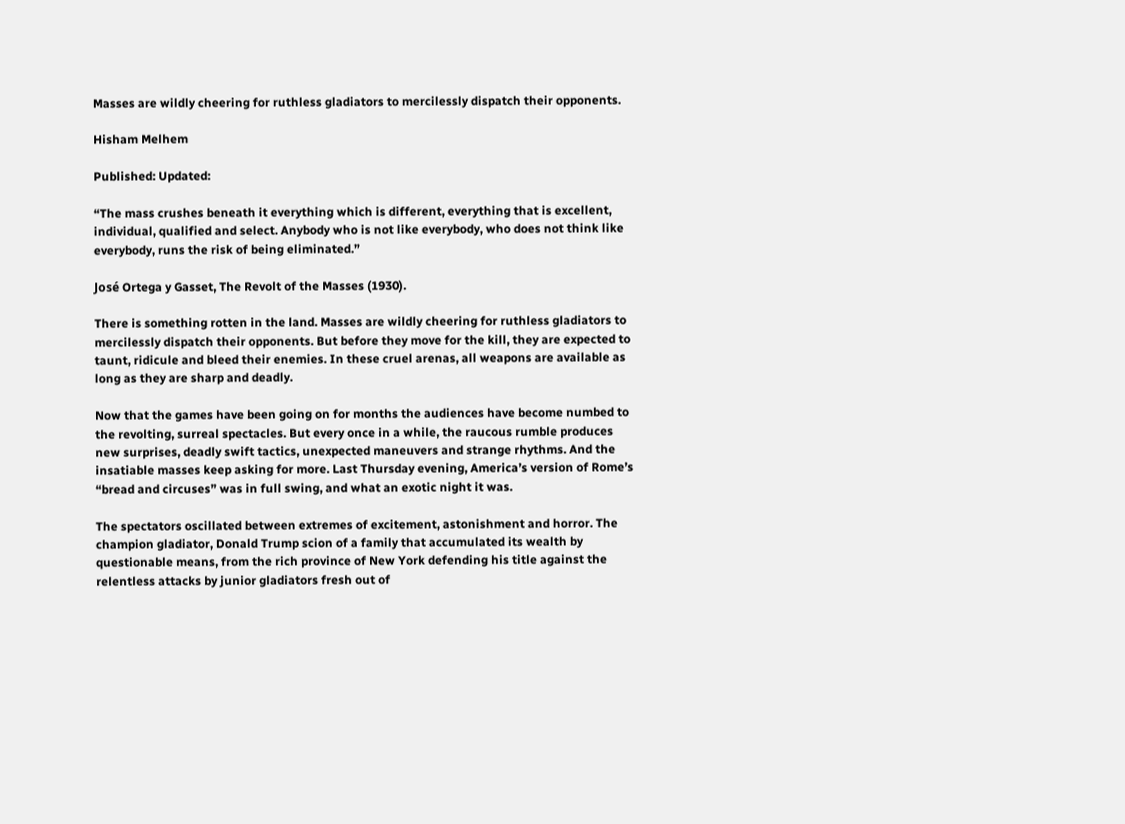Masses are wildly cheering for ruthless gladiators to mercilessly dispatch their opponents.

Hisham Melhem

Published: Updated:

“The mass crushes beneath it everything which is different, everything that is excellent, individual, qualified and select. Anybody who is not like everybody, who does not think like everybody, runs the risk of being eliminated.”

José Ortega y Gasset, The Revolt of the Masses (1930).

There is something rotten in the land. Masses are wildly cheering for ruthless gladiators to mercilessly dispatch their opponents. But before they move for the kill, they are expected to taunt, ridicule and bleed their enemies. In these cruel arenas, all weapons are available as long as they are sharp and deadly.

Now that the games have been going on for months the audiences have become numbed to the revolting, surreal spectacles. But every once in a while, the raucous rumble produces new surprises, deadly swift tactics, unexpected maneuvers and strange rhythms. And the insatiable masses keep asking for more. Last Thursday evening, America’s version of Rome’s “bread and circuses” was in full swing, and what an exotic night it was.

The spectators oscillated between extremes of excitement, astonishment and horror. The champion gladiator, Donald Trump scion of a family that accumulated its wealth by questionable means, from the rich province of New York defending his title against the relentless attacks by junior gladiators fresh out of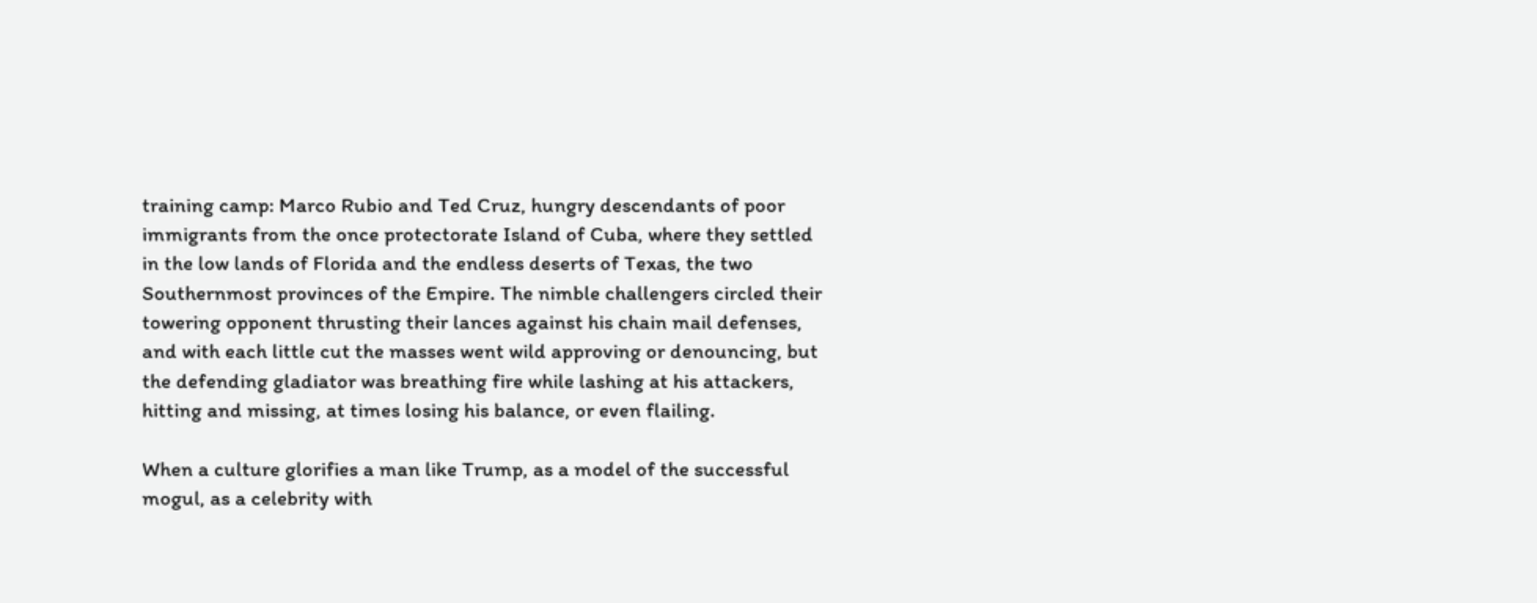training camp: Marco Rubio and Ted Cruz, hungry descendants of poor immigrants from the once protectorate Island of Cuba, where they settled in the low lands of Florida and the endless deserts of Texas, the two Southernmost provinces of the Empire. The nimble challengers circled their towering opponent thrusting their lances against his chain mail defenses, and with each little cut the masses went wild approving or denouncing, but the defending gladiator was breathing fire while lashing at his attackers, hitting and missing, at times losing his balance, or even flailing.

When a culture glorifies a man like Trump, as a model of the successful mogul, as a celebrity with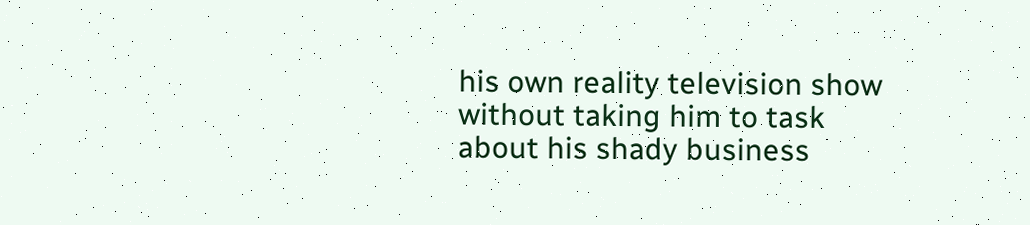his own reality television show without taking him to task about his shady business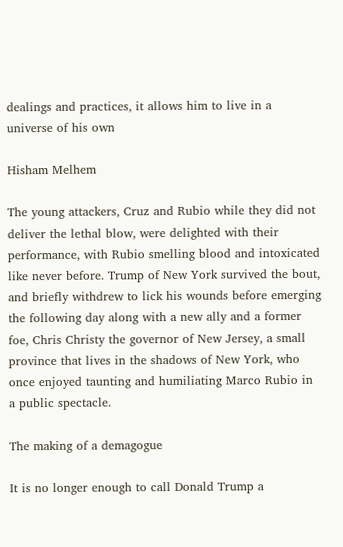dealings and practices, it allows him to live in a universe of his own

Hisham Melhem

The young attackers, Cruz and Rubio while they did not deliver the lethal blow, were delighted with their performance, with Rubio smelling blood and intoxicated like never before. Trump of New York survived the bout, and briefly withdrew to lick his wounds before emerging the following day along with a new ally and a former foe, Chris Christy the governor of New Jersey, a small province that lives in the shadows of New York, who once enjoyed taunting and humiliating Marco Rubio in a public spectacle.

The making of a demagogue

It is no longer enough to call Donald Trump a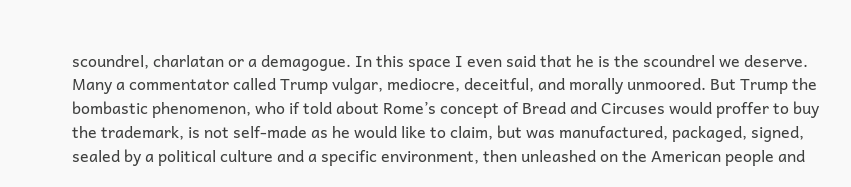scoundrel, charlatan or a demagogue. In this space I even said that he is the scoundrel we deserve. Many a commentator called Trump vulgar, mediocre, deceitful, and morally unmoored. But Trump the bombastic phenomenon, who if told about Rome’s concept of Bread and Circuses would proffer to buy the trademark, is not self-made as he would like to claim, but was manufactured, packaged, signed, sealed by a political culture and a specific environment, then unleashed on the American people and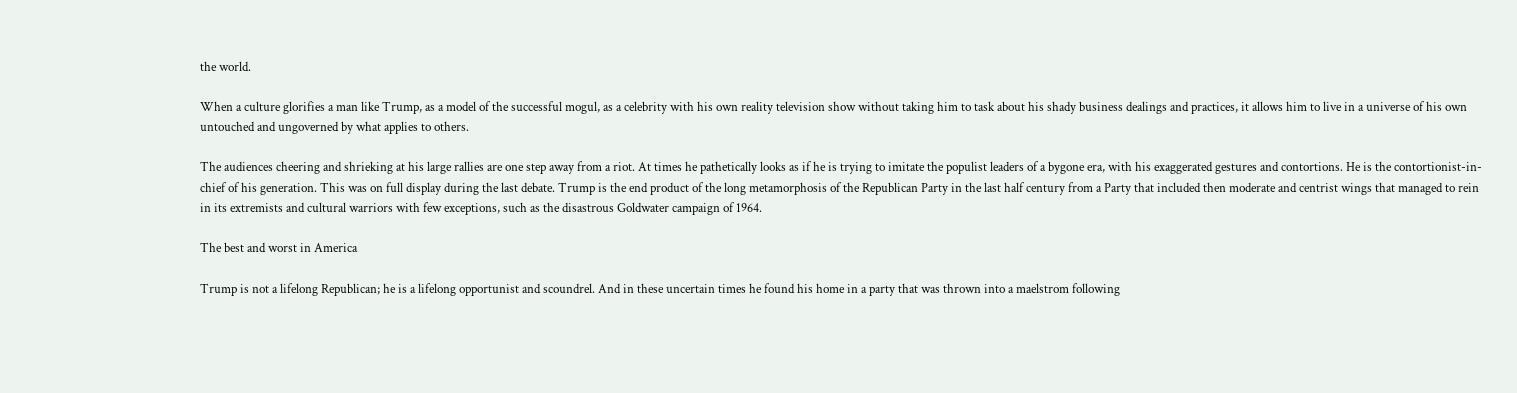the world.

When a culture glorifies a man like Trump, as a model of the successful mogul, as a celebrity with his own reality television show without taking him to task about his shady business dealings and practices, it allows him to live in a universe of his own untouched and ungoverned by what applies to others.

The audiences cheering and shrieking at his large rallies are one step away from a riot. At times he pathetically looks as if he is trying to imitate the populist leaders of a bygone era, with his exaggerated gestures and contortions. He is the contortionist-in-chief of his generation. This was on full display during the last debate. Trump is the end product of the long metamorphosis of the Republican Party in the last half century from a Party that included then moderate and centrist wings that managed to rein in its extremists and cultural warriors with few exceptions, such as the disastrous Goldwater campaign of 1964.

The best and worst in America

Trump is not a lifelong Republican; he is a lifelong opportunist and scoundrel. And in these uncertain times he found his home in a party that was thrown into a maelstrom following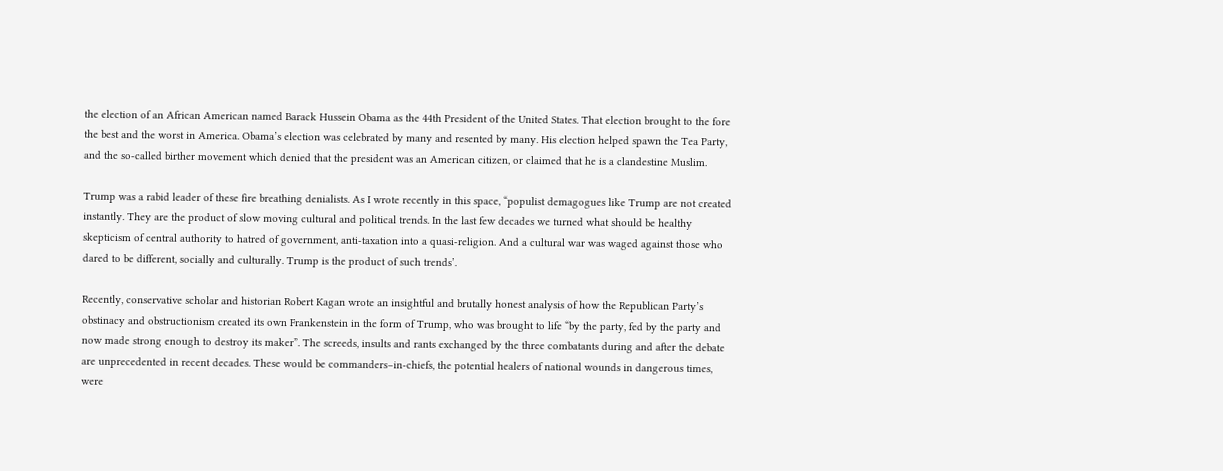the election of an African American named Barack Hussein Obama as the 44th President of the United States. That election brought to the fore the best and the worst in America. Obama’s election was celebrated by many and resented by many. His election helped spawn the Tea Party, and the so-called birther movement which denied that the president was an American citizen, or claimed that he is a clandestine Muslim.

Trump was a rabid leader of these fire breathing denialists. As I wrote recently in this space, “populist demagogues like Trump are not created instantly. They are the product of slow moving cultural and political trends. In the last few decades we turned what should be healthy skepticism of central authority to hatred of government, anti-taxation into a quasi-religion. And a cultural war was waged against those who dared to be different, socially and culturally. Trump is the product of such trends’.

Recently, conservative scholar and historian Robert Kagan wrote an insightful and brutally honest analysis of how the Republican Party’s obstinacy and obstructionism created its own Frankenstein in the form of Trump, who was brought to life “by the party, fed by the party and now made strong enough to destroy its maker”. The screeds, insults and rants exchanged by the three combatants during and after the debate are unprecedented in recent decades. These would be commanders–in-chiefs, the potential healers of national wounds in dangerous times, were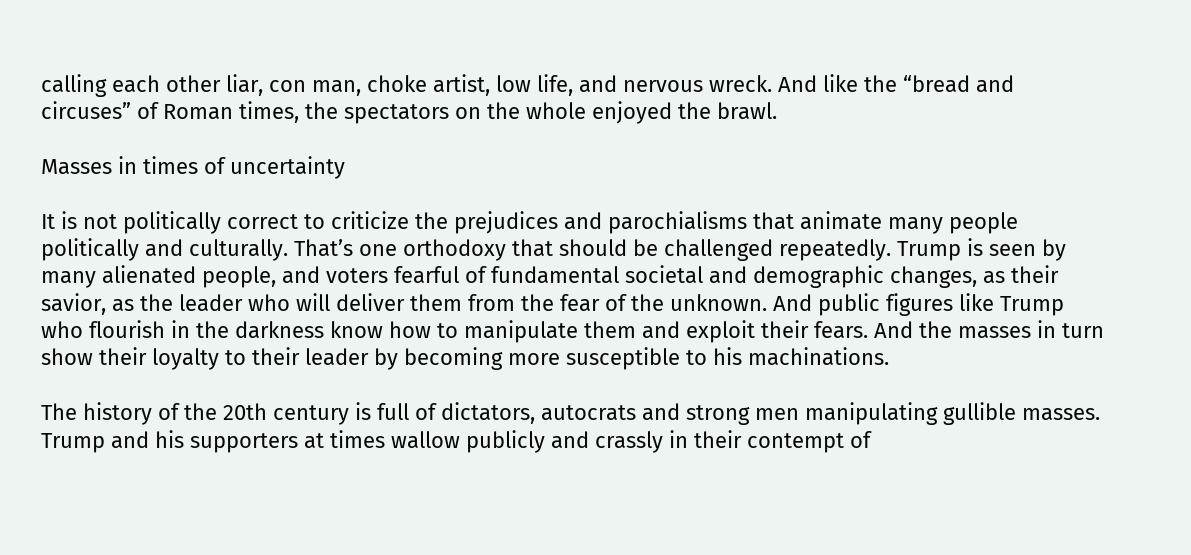calling each other liar, con man, choke artist, low life, and nervous wreck. And like the “bread and circuses” of Roman times, the spectators on the whole enjoyed the brawl.

Masses in times of uncertainty

It is not politically correct to criticize the prejudices and parochialisms that animate many people politically and culturally. That’s one orthodoxy that should be challenged repeatedly. Trump is seen by many alienated people, and voters fearful of fundamental societal and demographic changes, as their savior, as the leader who will deliver them from the fear of the unknown. And public figures like Trump who flourish in the darkness know how to manipulate them and exploit their fears. And the masses in turn show their loyalty to their leader by becoming more susceptible to his machinations.

The history of the 20th century is full of dictators, autocrats and strong men manipulating gullible masses. Trump and his supporters at times wallow publicly and crassly in their contempt of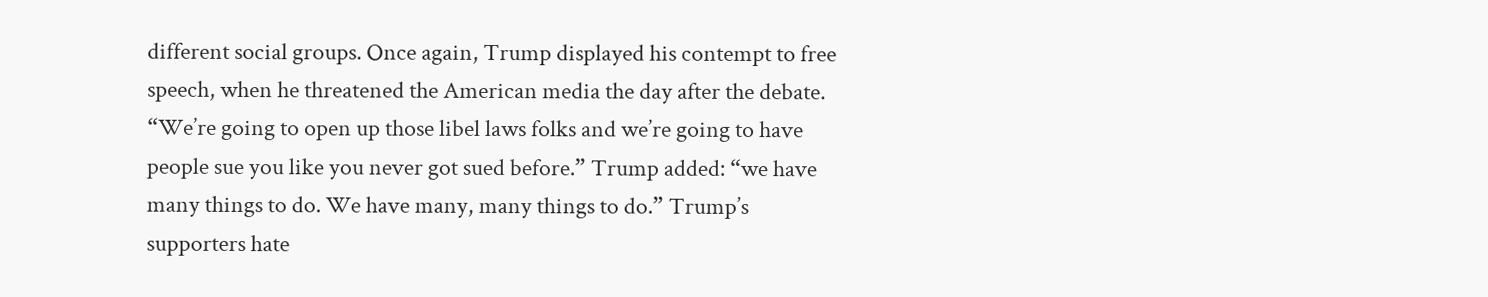different social groups. Once again, Trump displayed his contempt to free speech, when he threatened the American media the day after the debate. “We’re going to open up those libel laws folks and we’re going to have people sue you like you never got sued before.” Trump added: “we have many things to do. We have many, many things to do.” Trump’s supporters hate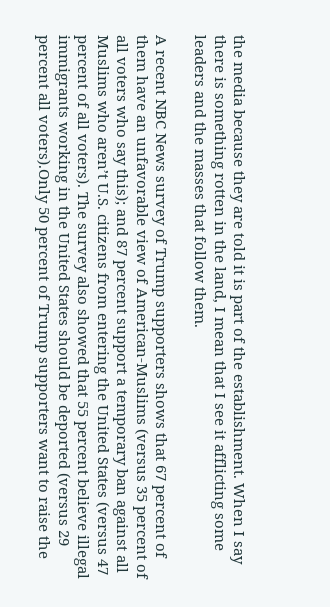the media because they are told it is part of the establishment. When I say there is something rotten in the land, I mean that I see it afflicting some leaders and the masses that follow them.

A recent NBC News survey of Trump supporters shows that 67 percent of them have an unfavorable view of American-Muslims (versus 35 percent of all voters who say this); and 87 percent support a temporary ban against all Muslims who aren’t U.S. citizens from entering the United States (versus 47 percent of all voters). The survey also showed that 55 percent believe illegal immigrants working in the United States should be deported (versus 29 percent all voters).Only 50 percent of Trump supporters want to raise the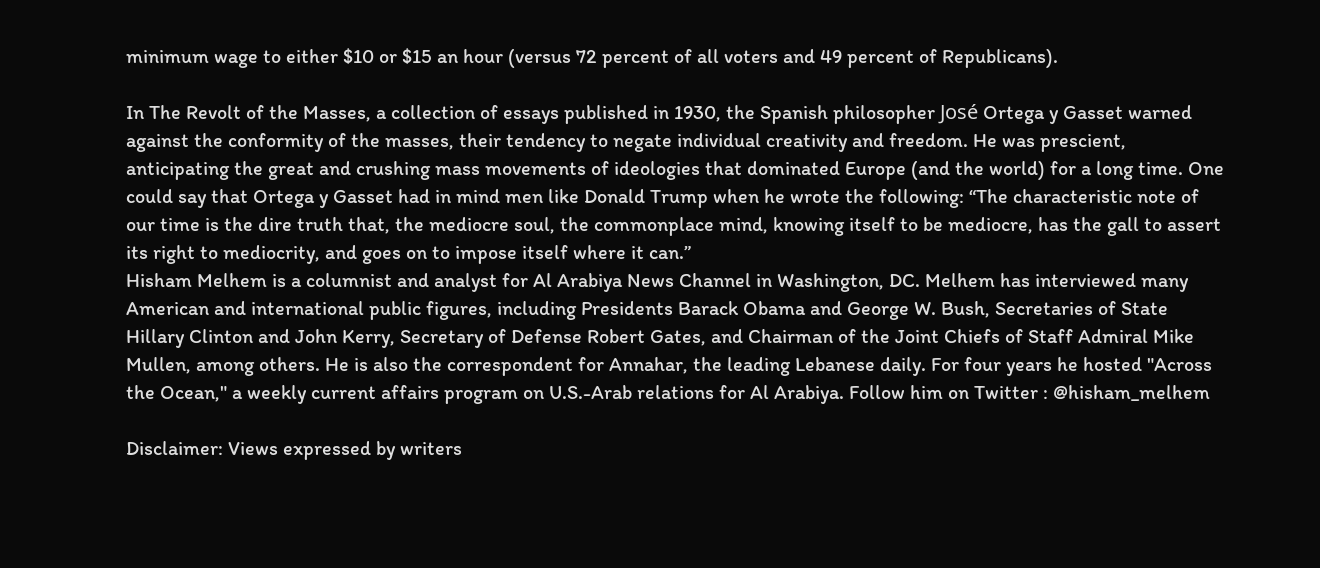minimum wage to either $10 or $15 an hour (versus 72 percent of all voters and 49 percent of Republicans).

In The Revolt of the Masses, a collection of essays published in 1930, the Spanish philosopher José Ortega y Gasset warned against the conformity of the masses, their tendency to negate individual creativity and freedom. He was prescient, anticipating the great and crushing mass movements of ideologies that dominated Europe (and the world) for a long time. One could say that Ortega y Gasset had in mind men like Donald Trump when he wrote the following: “The characteristic note of our time is the dire truth that, the mediocre soul, the commonplace mind, knowing itself to be mediocre, has the gall to assert its right to mediocrity, and goes on to impose itself where it can.”
Hisham Melhem is a columnist and analyst for Al Arabiya News Channel in Washington, DC. Melhem has interviewed many American and international public figures, including Presidents Barack Obama and George W. Bush, Secretaries of State Hillary Clinton and John Kerry, Secretary of Defense Robert Gates, and Chairman of the Joint Chiefs of Staff Admiral Mike Mullen, among others. He is also the correspondent for Annahar, the leading Lebanese daily. For four years he hosted "Across the Ocean," a weekly current affairs program on U.S.-Arab relations for Al Arabiya. Follow him on Twitter : @hisham_melhem

Disclaimer: Views expressed by writers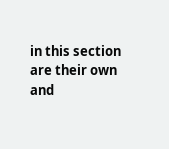in this section are their own and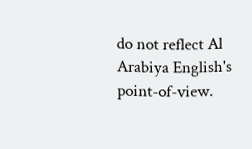do not reflect Al Arabiya English's point-of-view.